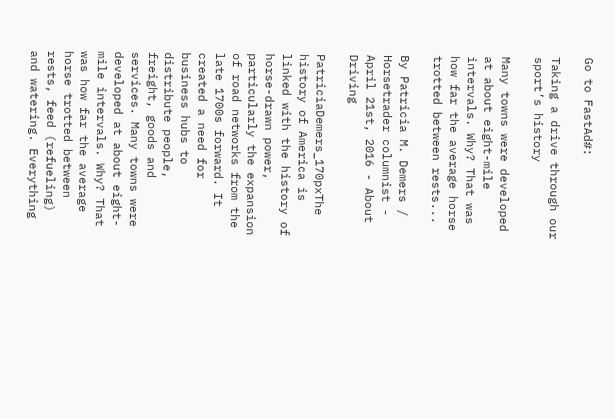Go to FastAd#:

Taking a drive through our sport’s history

Many towns were developed at about eight-mile intervals. Why? That was how far the average horse trotted between rests...

By Patricia M. Demers / Horsetrader columnist - April 21st, 2016 - About Driving

PatriciaDemers_170pxThe history of America is linked with the history of horse-drawn power, particularly the expansion of road networks from the late 1700s forward. It created a need for business hubs to distribute people, freight, goods and services. Many towns were developed at about eight-mile intervals. Why? That was how far the average horse trotted between rests, feed (refueling) and watering. Everything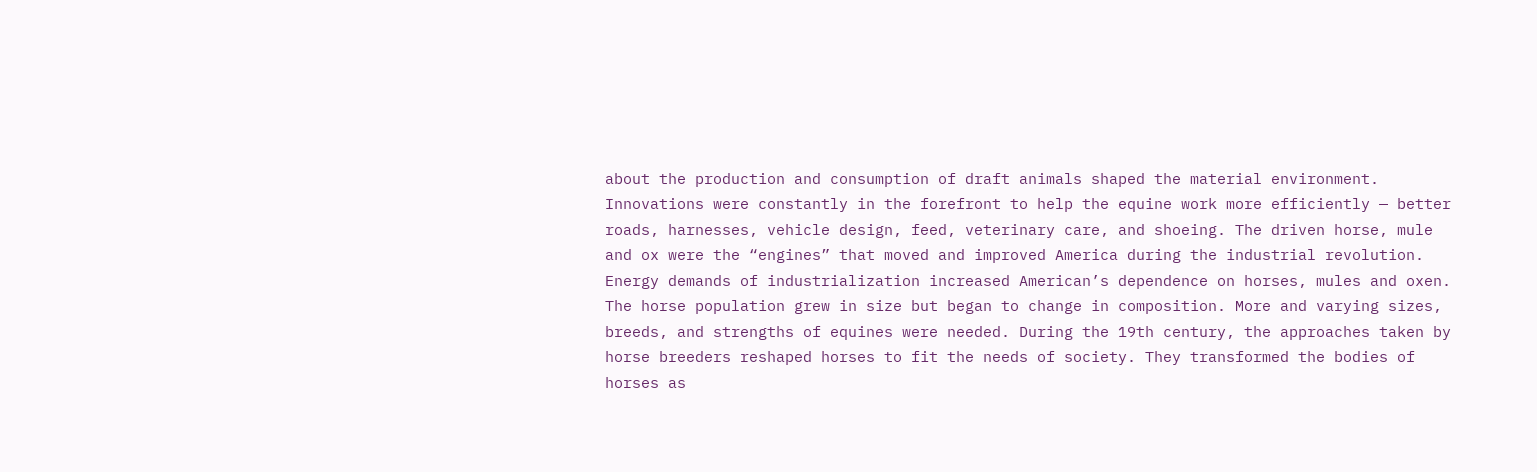about the production and consumption of draft animals shaped the material environment. Innovations were constantly in the forefront to help the equine work more efficiently — better roads, harnesses, vehicle design, feed, veterinary care, and shoeing. The driven horse, mule and ox were the “engines” that moved and improved America during the industrial revolution. Energy demands of industrialization increased American’s dependence on horses, mules and oxen. The horse population grew in size but began to change in composition. More and varying sizes, breeds, and strengths of equines were needed. During the 19th century, the approaches taken by horse breeders reshaped horses to fit the needs of society. They transformed the bodies of horses as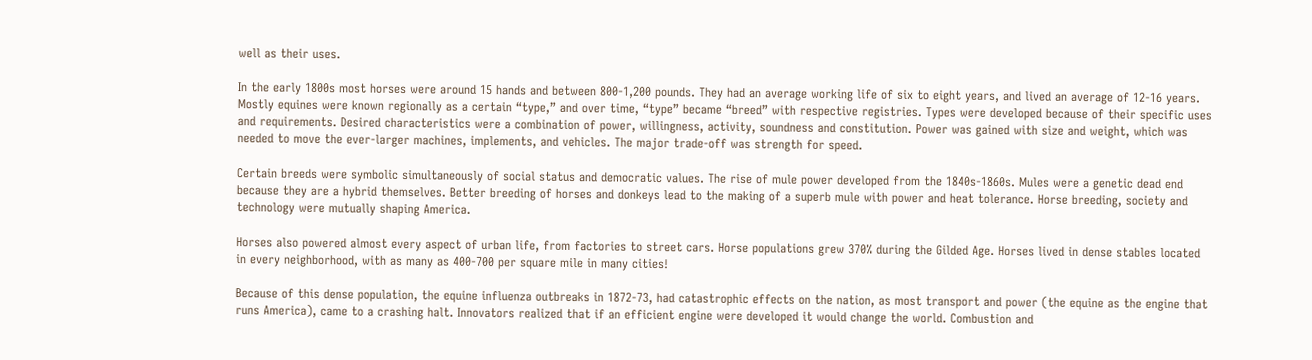well as their uses.

In the early 1800s most horses were around 15 hands and between 800-1,200 pounds. They had an average working life of six to eight years, and lived an average of 12-16 years. Mostly equines were known regionally as a certain “type,” and over time, “type” became “breed” with respective registries. Types were developed because of their specific uses and requirements. Desired characteristics were a combination of power, willingness, activity, soundness and constitution. Power was gained with size and weight, which was needed to move the ever-larger machines, implements, and vehicles. The major trade-off was strength for speed.

Certain breeds were symbolic simultaneously of social status and democratic values. The rise of mule power developed from the 1840s-1860s. Mules were a genetic dead end because they are a hybrid themselves. Better breeding of horses and donkeys lead to the making of a superb mule with power and heat tolerance. Horse breeding, society and technology were mutually shaping America.

Horses also powered almost every aspect of urban life, from factories to street cars. Horse populations grew 370% during the Gilded Age. Horses lived in dense stables located in every neighborhood, with as many as 400-700 per square mile in many cities!

Because of this dense population, the equine influenza outbreaks in 1872-73, had catastrophic effects on the nation, as most transport and power (the equine as the engine that runs America), came to a crashing halt. Innovators realized that if an efficient engine were developed it would change the world. Combustion and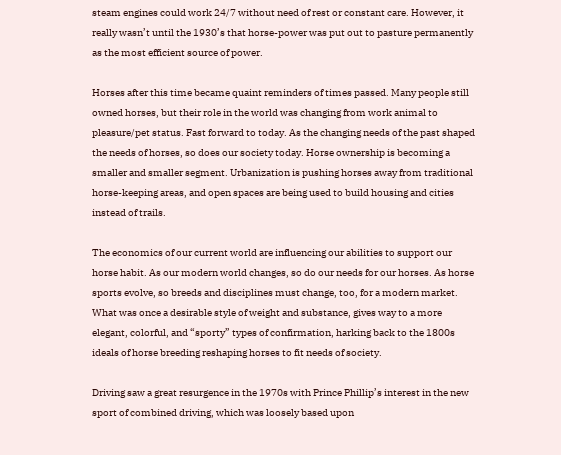steam engines could work 24/7 without need of rest or constant care. However, it really wasn’t until the 1930’s that horse-power was put out to pasture permanently as the most efficient source of power.

Horses after this time became quaint reminders of times passed. Many people still owned horses, but their role in the world was changing from work animal to pleasure/pet status. Fast forward to today. As the changing needs of the past shaped the needs of horses, so does our society today. Horse ownership is becoming a smaller and smaller segment. Urbanization is pushing horses away from traditional horse-keeping areas, and open spaces are being used to build housing and cities instead of trails.

The economics of our current world are influencing our abilities to support our horse habit. As our modern world changes, so do our needs for our horses. As horse sports evolve, so breeds and disciplines must change, too, for a modern market. What was once a desirable style of weight and substance, gives way to a more elegant, colorful, and “sporty” types of confirmation, harking back to the 1800s ideals of horse breeding reshaping horses to fit needs of society.

Driving saw a great resurgence in the 1970s with Prince Phillip’s interest in the new sport of combined driving, which was loosely based upon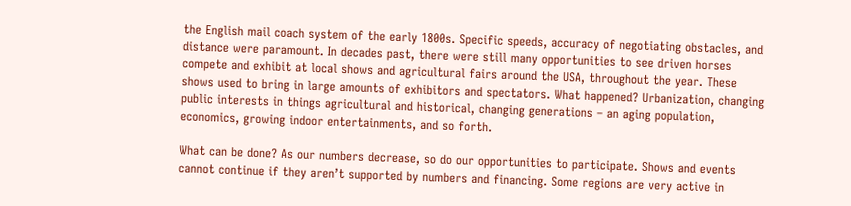the English mail coach system of the early 1800s. Specific speeds, accuracy of negotiating obstacles, and distance were paramount. In decades past, there were still many opportunities to see driven horses compete and exhibit at local shows and agricultural fairs around the USA, throughout the year. These shows used to bring in large amounts of exhibitors and spectators. What happened? Urbanization, changing public interests in things agricultural and historical, changing generations – an aging population, economics, growing indoor entertainments, and so forth.

What can be done? As our numbers decrease, so do our opportunities to participate. Shows and events cannot continue if they aren’t supported by numbers and financing. Some regions are very active in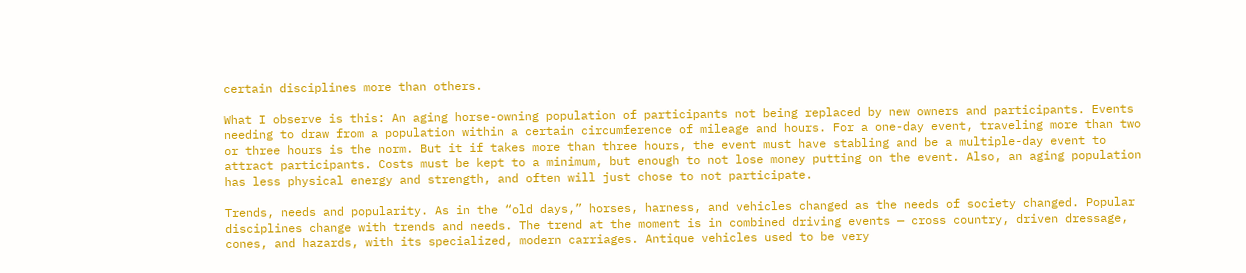certain disciplines more than others.

What I observe is this: An aging horse-owning population of participants not being replaced by new owners and participants. Events needing to draw from a population within a certain circumference of mileage and hours. For a one-day event, traveling more than two or three hours is the norm. But it if takes more than three hours, the event must have stabling and be a multiple-day event to attract participants. Costs must be kept to a minimum, but enough to not lose money putting on the event. Also, an aging population has less physical energy and strength, and often will just chose to not participate.

Trends, needs and popularity. As in the “old days,” horses, harness, and vehicles changed as the needs of society changed. Popular disciplines change with trends and needs. The trend at the moment is in combined driving events — cross country, driven dressage, cones, and hazards, with its specialized, modern carriages. Antique vehicles used to be very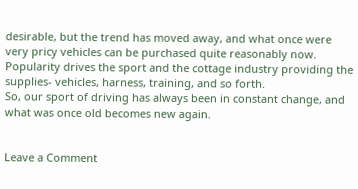desirable, but the trend has moved away, and what once were very pricy vehicles can be purchased quite reasonably now. Popularity drives the sport and the cottage industry providing the supplies- vehicles, harness, training, and so forth.
So, our sport of driving has always been in constant change, and what was once old becomes new again.


Leave a Comment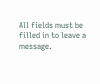All fields must be filled in to leave a message.